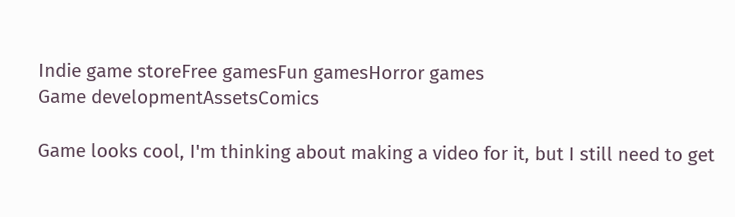Indie game storeFree gamesFun gamesHorror games
Game developmentAssetsComics

Game looks cool, I'm thinking about making a video for it, but I still need to get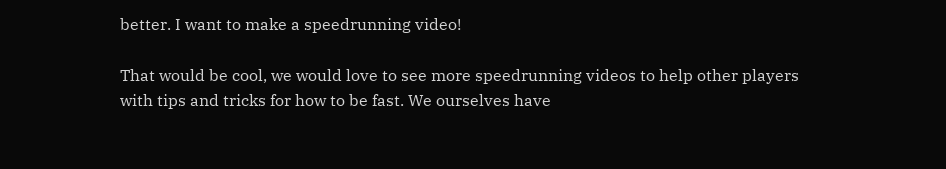better. I want to make a speedrunning video!

That would be cool, we would love to see more speedrunning videos to help other players with tips and tricks for how to be fast. We ourselves have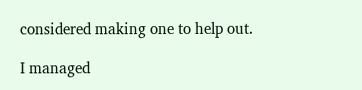considered making one to help out.

I managed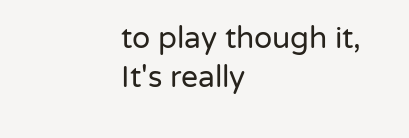to play though it, It's really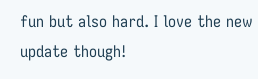fun but also hard. I love the new update though!